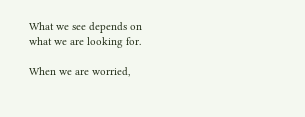What we see depends on what we are looking for.

When we are worried,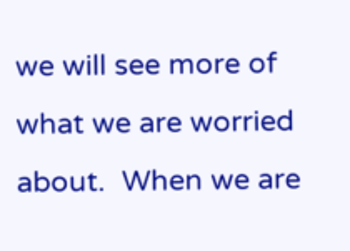we will see more of what we are worried about.  When we are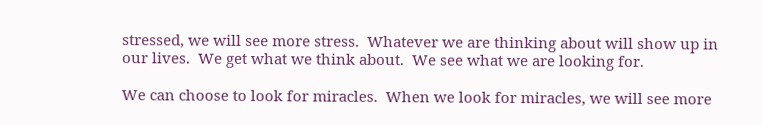stressed, we will see more stress.  Whatever we are thinking about will show up in our lives.  We get what we think about.  We see what we are looking for.

We can choose to look for miracles.  When we look for miracles, we will see more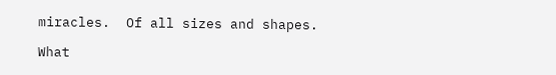miracles.  Of all sizes and shapes.

What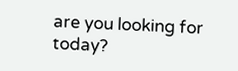are you looking for today?